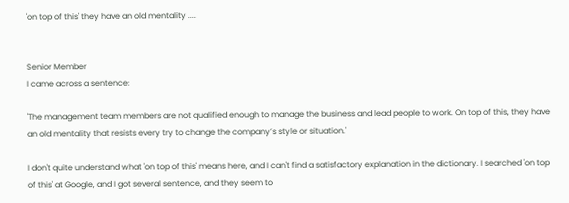'on top of this' they have an old mentality ....


Senior Member
I came across a sentence:

'The management team members are not qualified enough to manage the business and lead people to work. On top of this, they have an old mentality that resists every try to change the company’s style or situation.'

I don't quite understand what 'on top of this' means here, and I can't find a satisfactory explanation in the dictionary. I searched 'on top of this' at Google, and I got several sentence, and they seem to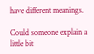have different meanings.

Could someone explain a little bit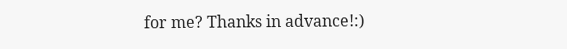for me? Thanks in advance!:)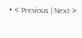• < Previous | Next >